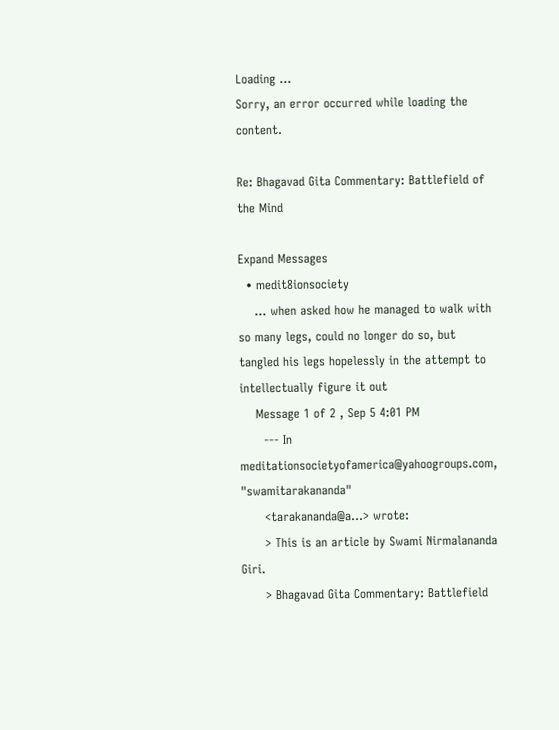Loading ...
Sorry, an error occurred while loading the content.

Re: Bhagavad Gita Commentary: Battlefield of the Mind

Expand Messages
  • medit8ionsociety
    ... when asked how he managed to walk with so many legs, could no longer do so, but tangled his legs hopelessly in the attempt to intellectually figure it out
    Message 1 of 2 , Sep 5 4:01 PM
      --- In meditationsocietyofamerica@yahoogroups.com, "swamitarakananda"
      <tarakananda@a...> wrote:
      > This is an article by Swami Nirmalananda Giri.
      > Bhagavad Gita Commentary: Battlefield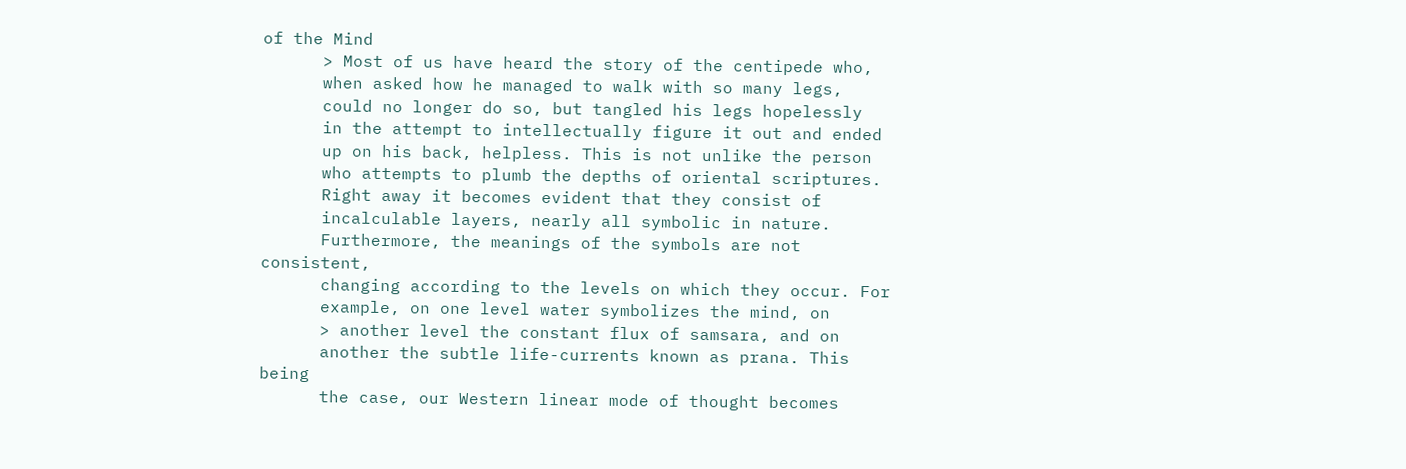of the Mind
      > Most of us have heard the story of the centipede who,
      when asked how he managed to walk with so many legs,
      could no longer do so, but tangled his legs hopelessly
      in the attempt to intellectually figure it out and ended
      up on his back, helpless. This is not unlike the person
      who attempts to plumb the depths of oriental scriptures.
      Right away it becomes evident that they consist of
      incalculable layers, nearly all symbolic in nature.
      Furthermore, the meanings of the symbols are not consistent,
      changing according to the levels on which they occur. For
      example, on one level water symbolizes the mind, on
      > another level the constant flux of samsara, and on
      another the subtle life-currents known as prana. This being
      the case, our Western linear mode of thought becomes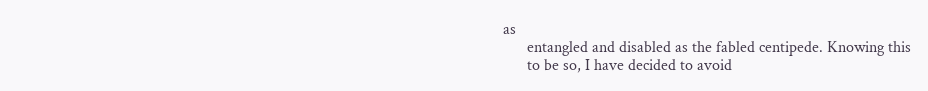as
      entangled and disabled as the fabled centipede. Knowing this
      to be so, I have decided to avoid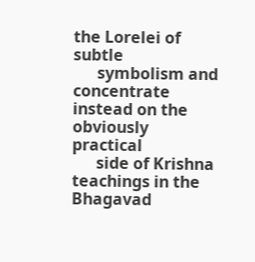the Lorelei of subtle
      symbolism and concentrate instead on the obviously practical
      side of Krishna teachings in the Bhagavad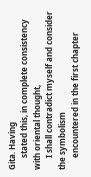Gita. Having
      stated this, in complete consistency with oriental thought,
      I shall contradict myself and consider the symbolism
      encountered in the first chapter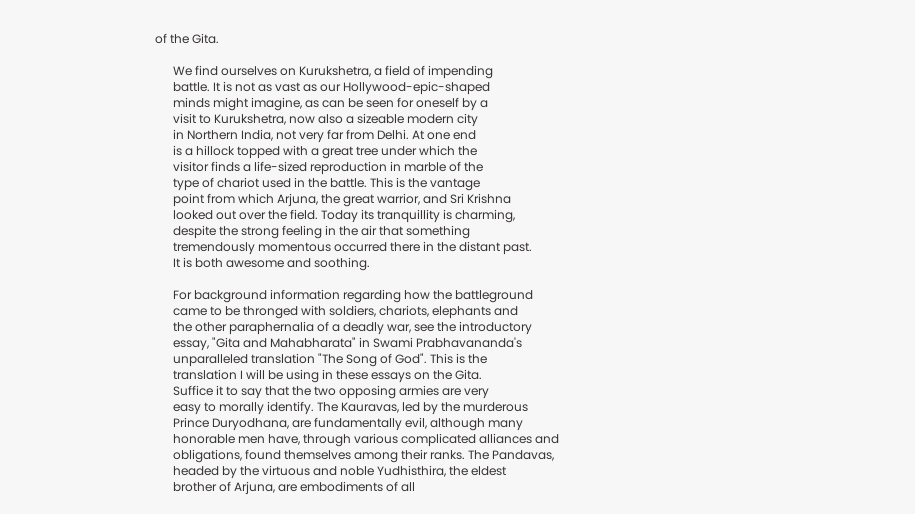of the Gita.

      We find ourselves on Kurukshetra, a field of impending
      battle. It is not as vast as our Hollywood-epic-shaped
      minds might imagine, as can be seen for oneself by a
      visit to Kurukshetra, now also a sizeable modern city
      in Northern India, not very far from Delhi. At one end
      is a hillock topped with a great tree under which the
      visitor finds a life-sized reproduction in marble of the
      type of chariot used in the battle. This is the vantage
      point from which Arjuna, the great warrior, and Sri Krishna
      looked out over the field. Today its tranquillity is charming,
      despite the strong feeling in the air that something
      tremendously momentous occurred there in the distant past.
      It is both awesome and soothing.

      For background information regarding how the battleground
      came to be thronged with soldiers, chariots, elephants and
      the other paraphernalia of a deadly war, see the introductory
      essay, "Gita and Mahabharata" in Swami Prabhavananda's
      unparalleled translation "The Song of God". This is the
      translation I will be using in these essays on the Gita.
      Suffice it to say that the two opposing armies are very
      easy to morally identify. The Kauravas, led by the murderous
      Prince Duryodhana, are fundamentally evil, although many
      honorable men have, through various complicated alliances and
      obligations, found themselves among their ranks. The Pandavas,
      headed by the virtuous and noble Yudhisthira, the eldest
      brother of Arjuna, are embodiments of all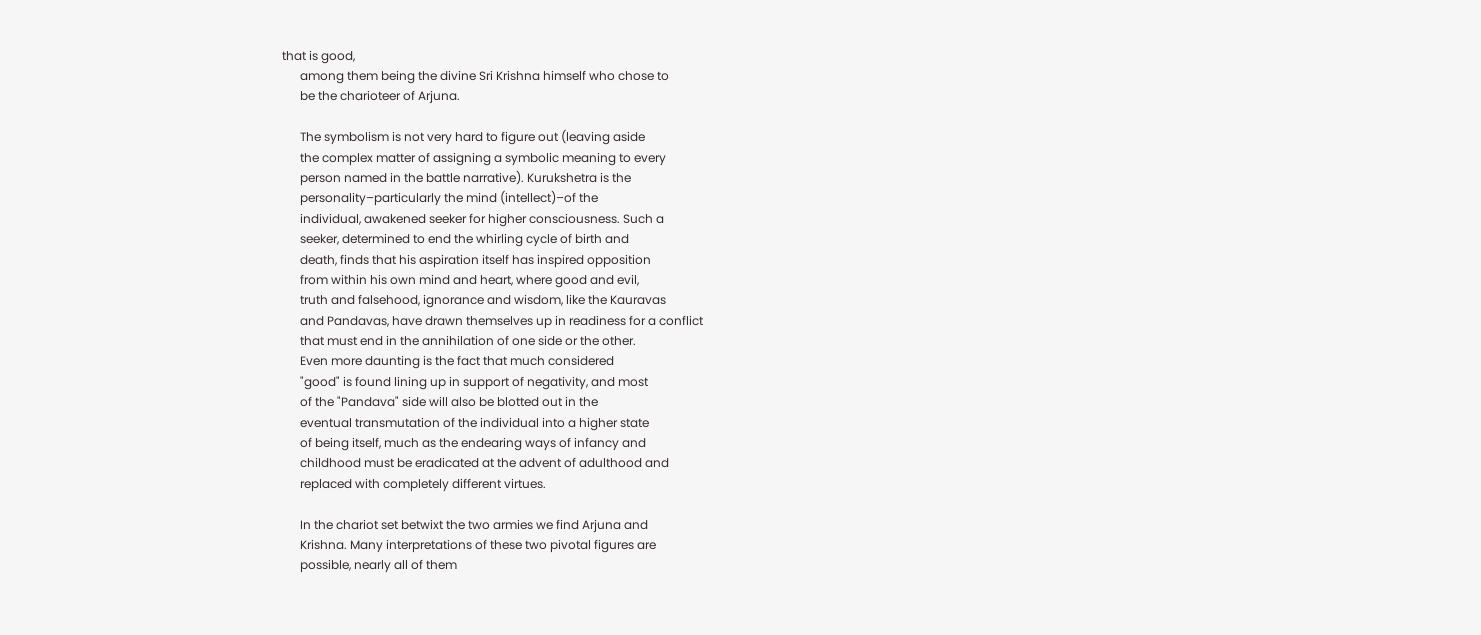that is good,
      among them being the divine Sri Krishna himself who chose to
      be the charioteer of Arjuna.

      The symbolism is not very hard to figure out (leaving aside
      the complex matter of assigning a symbolic meaning to every
      person named in the battle narrative). Kurukshetra is the
      personality–particularly the mind (intellect)–of the
      individual, awakened seeker for higher consciousness. Such a
      seeker, determined to end the whirling cycle of birth and
      death, finds that his aspiration itself has inspired opposition
      from within his own mind and heart, where good and evil,
      truth and falsehood, ignorance and wisdom, like the Kauravas
      and Pandavas, have drawn themselves up in readiness for a conflict
      that must end in the annihilation of one side or the other.
      Even more daunting is the fact that much considered
      "good" is found lining up in support of negativity, and most
      of the "Pandava" side will also be blotted out in the
      eventual transmutation of the individual into a higher state
      of being itself, much as the endearing ways of infancy and
      childhood must be eradicated at the advent of adulthood and
      replaced with completely different virtues.

      In the chariot set betwixt the two armies we find Arjuna and
      Krishna. Many interpretations of these two pivotal figures are
      possible, nearly all of them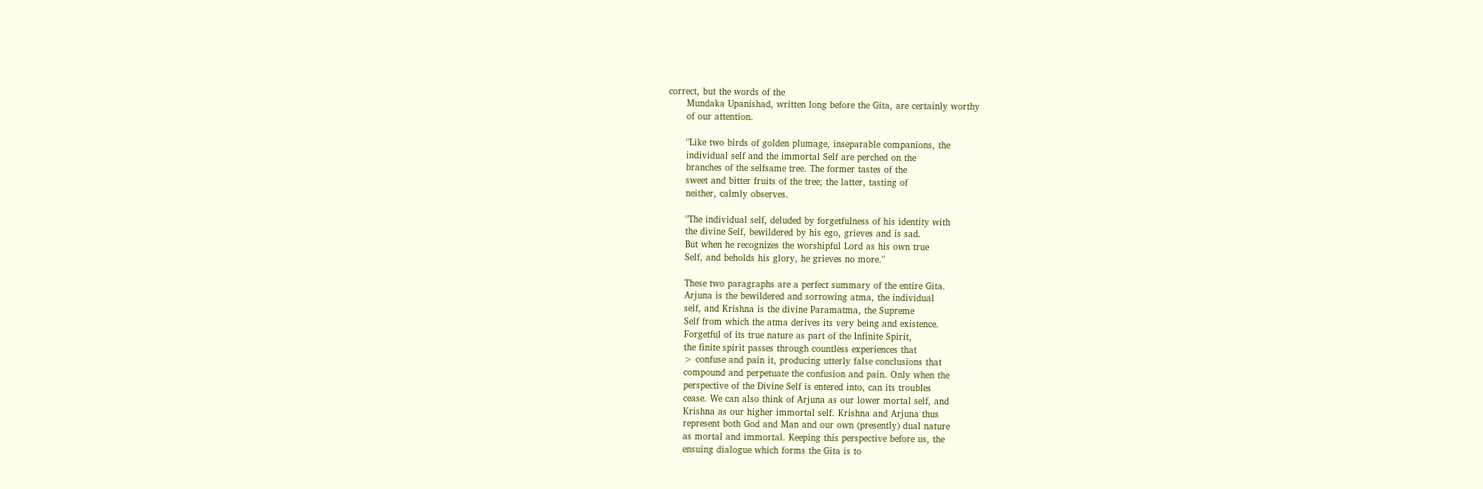correct, but the words of the
      Mundaka Upanishad, written long before the Gita, are certainly worthy
      of our attention.

      "Like two birds of golden plumage, inseparable companions, the
      individual self and the immortal Self are perched on the
      branches of the selfsame tree. The former tastes of the
      sweet and bitter fruits of the tree; the latter, tasting of
      neither, calmly observes.

      "The individual self, deluded by forgetfulness of his identity with
      the divine Self, bewildered by his ego, grieves and is sad.
      But when he recognizes the worshipful Lord as his own true
      Self, and beholds his glory, he grieves no more."

      These two paragraphs are a perfect summary of the entire Gita.
      Arjuna is the bewildered and sorrowing atma, the individual
      self, and Krishna is the divine Paramatma, the Supreme
      Self from which the atma derives its very being and existence.
      Forgetful of its true nature as part of the Infinite Spirit,
      the finite spirit passes through countless experiences that
      > confuse and pain it, producing utterly false conclusions that
      compound and perpetuate the confusion and pain. Only when the
      perspective of the Divine Self is entered into, can its troubles
      cease. We can also think of Arjuna as our lower mortal self, and
      Krishna as our higher immortal self. Krishna and Arjuna thus
      represent both God and Man and our own (presently) dual nature
      as mortal and immortal. Keeping this perspective before us, the
      ensuing dialogue which forms the Gita is to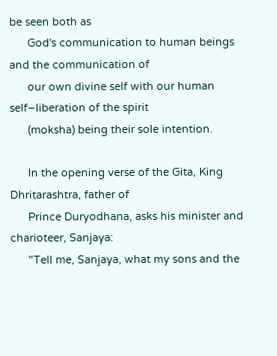be seen both as
      God's communication to human beings and the communication of
      our own divine self with our human self–liberation of the spirit
      (moksha) being their sole intention.

      In the opening verse of the Gita, King Dhritarashtra, father of
      Prince Duryodhana, asks his minister and charioteer, Sanjaya:
      "Tell me, Sanjaya, what my sons and the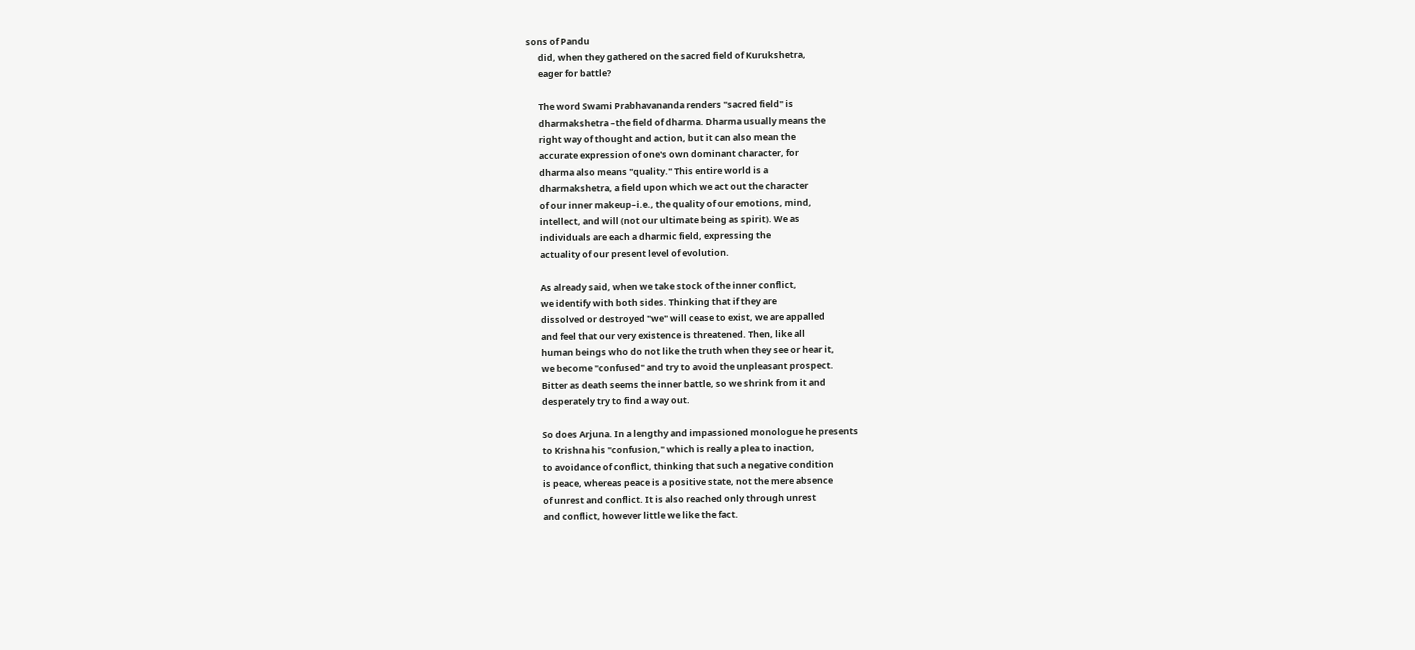sons of Pandu
      did, when they gathered on the sacred field of Kurukshetra,
      eager for battle?

      The word Swami Prabhavananda renders "sacred field" is
      dharmakshetra –the field of dharma. Dharma usually means the
      right way of thought and action, but it can also mean the
      accurate expression of one's own dominant character, for
      dharma also means "quality." This entire world is a
      dharmakshetra, a field upon which we act out the character
      of our inner makeup–i.e., the quality of our emotions, mind,
      intellect, and will (not our ultimate being as spirit). We as
      individuals are each a dharmic field, expressing the
      actuality of our present level of evolution.

      As already said, when we take stock of the inner conflict,
      we identify with both sides. Thinking that if they are
      dissolved or destroyed "we" will cease to exist, we are appalled
      and feel that our very existence is threatened. Then, like all
      human beings who do not like the truth when they see or hear it,
      we become "confused" and try to avoid the unpleasant prospect.
      Bitter as death seems the inner battle, so we shrink from it and
      desperately try to find a way out.

      So does Arjuna. In a lengthy and impassioned monologue he presents
      to Krishna his "confusion," which is really a plea to inaction,
      to avoidance of conflict, thinking that such a negative condition
      is peace, whereas peace is a positive state, not the mere absence
      of unrest and conflict. It is also reached only through unrest
      and conflict, however little we like the fact.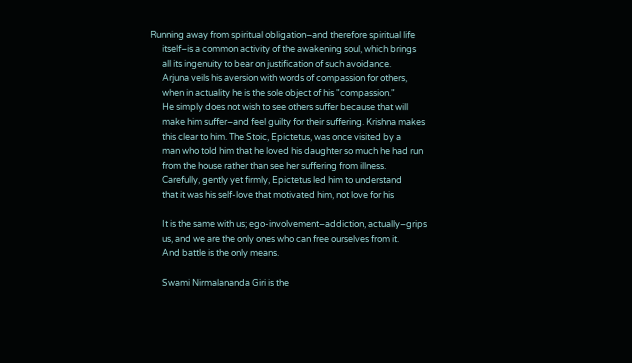Running away from spiritual obligation–and therefore spiritual life
      itself–is a common activity of the awakening soul, which brings
      all its ingenuity to bear on justification of such avoidance.
      Arjuna veils his aversion with words of compassion for others,
      when in actuality he is the sole object of his "compassion."
      He simply does not wish to see others suffer because that will
      make him suffer–and feel guilty for their suffering. Krishna makes
      this clear to him. The Stoic, Epictetus, was once visited by a
      man who told him that he loved his daughter so much he had run
      from the house rather than see her suffering from illness.
      Carefully, gently yet firmly, Epictetus led him to understand
      that it was his self-love that motivated him, not love for his

      It is the same with us; ego-involvement–addiction, actually–grips
      us, and we are the only ones who can free ourselves from it.
      And battle is the only means.

      Swami Nirmalananda Giri is the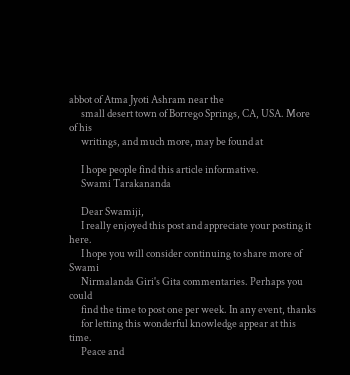abbot of Atma Jyoti Ashram near the
      small desert town of Borrego Springs, CA, USA. More of his
      writings, and much more, may be found at

      I hope people find this article informative.
      Swami Tarakananda

      Dear Swamiji,
      I really enjoyed this post and appreciate your posting it here.
      I hope you will consider continuing to share more of Swami
      Nirmalanda Giri's Gita commentaries. Perhaps you could
      find the time to post one per week. In any event, thanks
      for letting this wonderful knowledge appear at this time.
      Peace and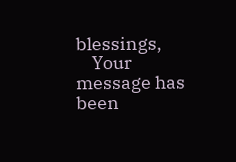blessings,
    Your message has been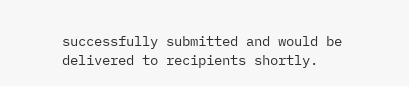successfully submitted and would be delivered to recipients shortly.